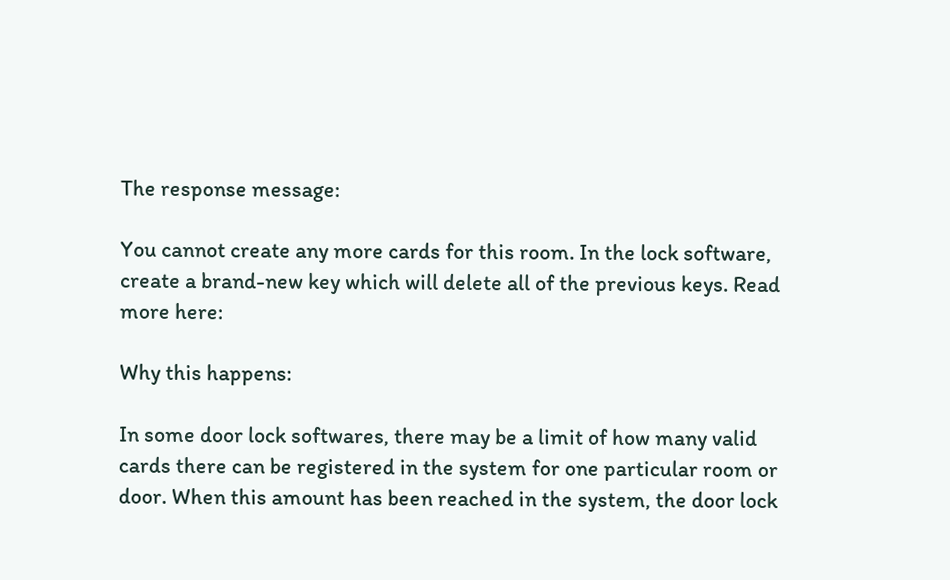The response message:

You cannot create any more cards for this room. In the lock software, create a brand-new key which will delete all of the previous keys. Read more here:

Why this happens:

In some door lock softwares, there may be a limit of how many valid cards there can be registered in the system for one particular room or door. When this amount has been reached in the system, the door lock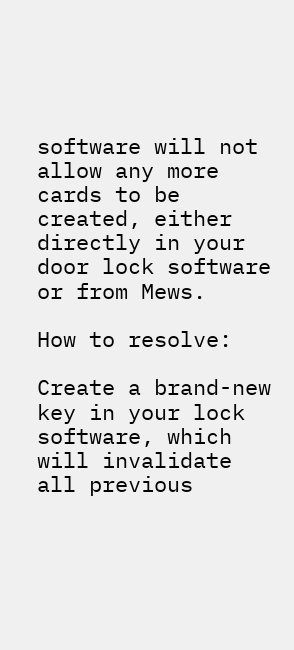software will not allow any more cards to be created, either directly in your door lock software or from Mews.

How to resolve:

Create a brand-new key in your lock software, which will invalidate all previous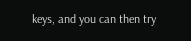keys, and you can then try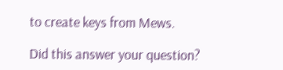to create keys from Mews.

Did this answer your question?